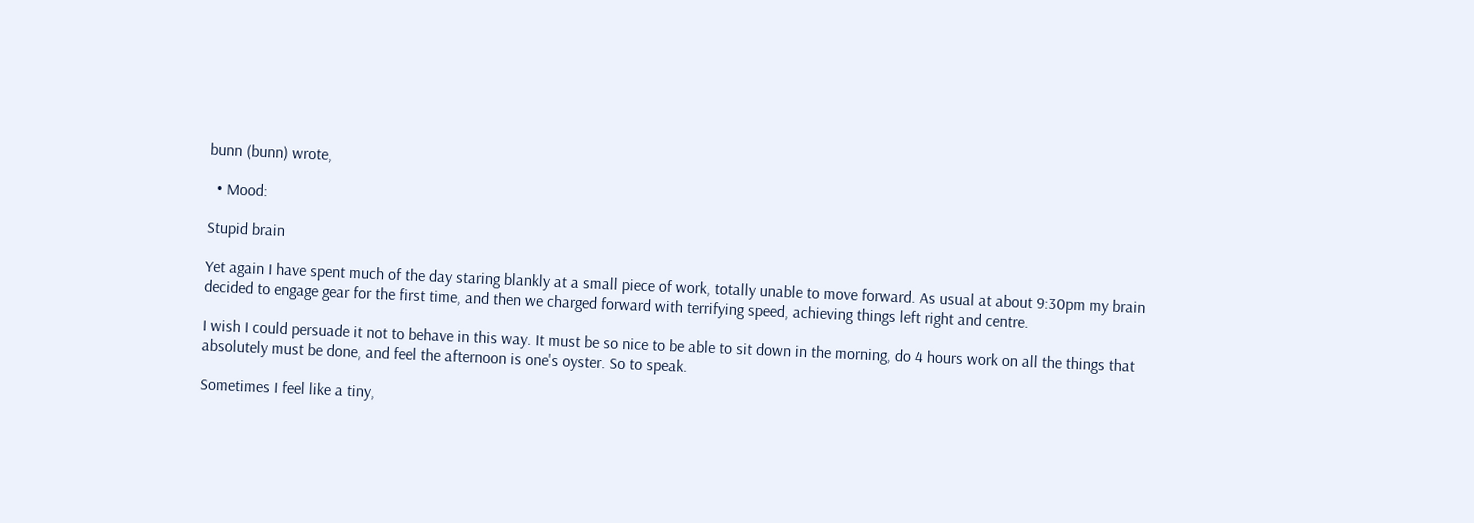bunn (bunn) wrote,

  • Mood:

Stupid brain

Yet again I have spent much of the day staring blankly at a small piece of work, totally unable to move forward. As usual at about 9:30pm my brain decided to engage gear for the first time, and then we charged forward with terrifying speed, achieving things left right and centre.

I wish I could persuade it not to behave in this way. It must be so nice to be able to sit down in the morning, do 4 hours work on all the things that absolutely must be done, and feel the afternoon is one's oyster. So to speak.

Sometimes I feel like a tiny,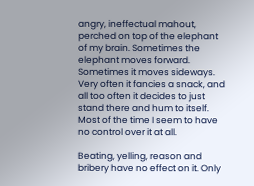angry, ineffectual mahout, perched on top of the elephant of my brain. Sometimes the elephant moves forward. Sometimes it moves sideways. Very often it fancies a snack, and all too often it decides to just stand there and hum to itself. Most of the time I seem to have no control over it at all.

Beating, yelling, reason and bribery have no effect on it. Only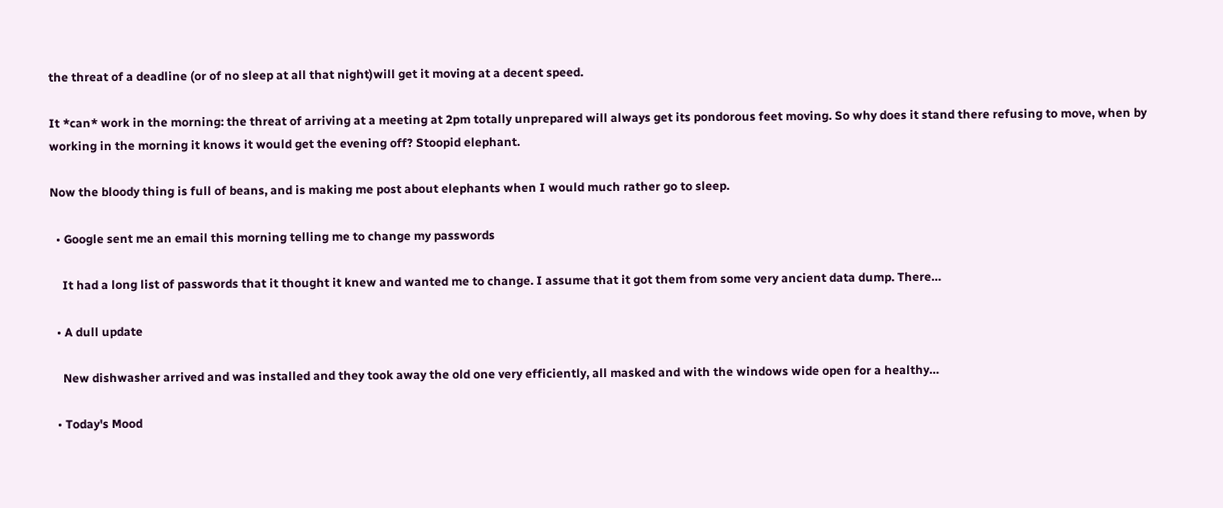the threat of a deadline (or of no sleep at all that night)will get it moving at a decent speed.

It *can* work in the morning: the threat of arriving at a meeting at 2pm totally unprepared will always get its pondorous feet moving. So why does it stand there refusing to move, when by working in the morning it knows it would get the evening off? Stoopid elephant.

Now the bloody thing is full of beans, and is making me post about elephants when I would much rather go to sleep.

  • Google sent me an email this morning telling me to change my passwords

    It had a long list of passwords that it thought it knew and wanted me to change. I assume that it got them from some very ancient data dump. There…

  • A dull update

    New dishwasher arrived and was installed and they took away the old one very efficiently, all masked and with the windows wide open for a healthy…

  • Today's Mood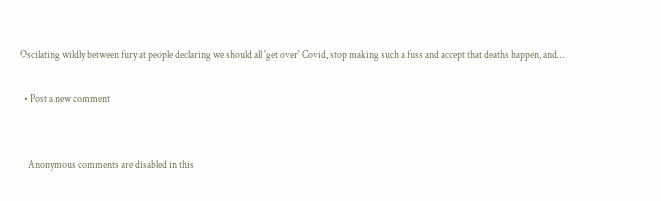Oscilating wildly between fury at people declaring we should all 'get over' Covid, stop making such a fuss and accept that deaths happen, and…

  • Post a new comment


    Anonymous comments are disabled in this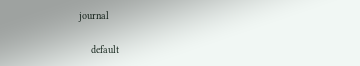journal

    default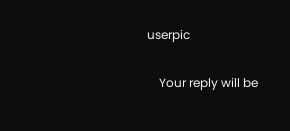userpic

    Your reply will be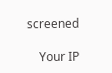screened

    Your IP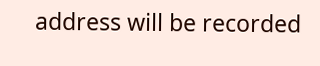address will be recorded